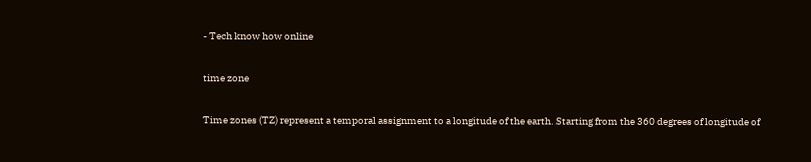- Tech know how online

time zone

Time zones (TZ) represent a temporal assignment to a longitude of the earth. Starting from the 360 degrees of longitude of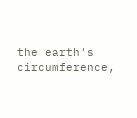the earth's circumference,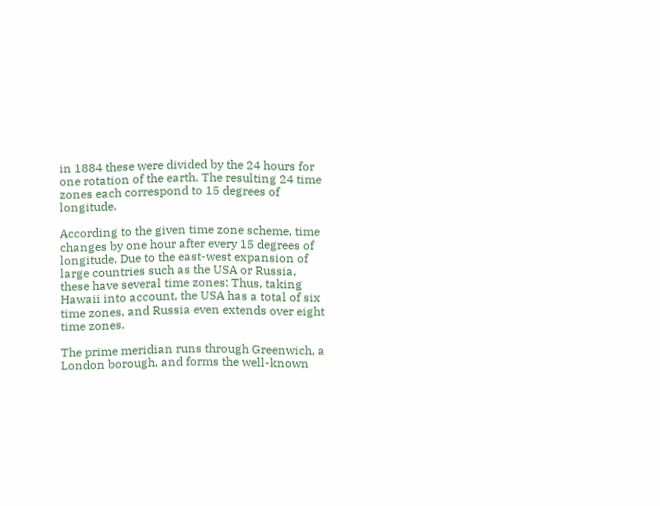in 1884 these were divided by the 24 hours for one rotation of the earth. The resulting 24 time zones each correspond to 15 degrees of longitude.

According to the given time zone scheme, time changes by one hour after every 15 degrees of longitude. Due to the east-west expansion of large countries such as the USA or Russia, these have several time zones: Thus, taking Hawaii into account, the USA has a total of six time zones, and Russia even extends over eight time zones.

The prime meridian runs through Greenwich, a London borough, and forms the well-known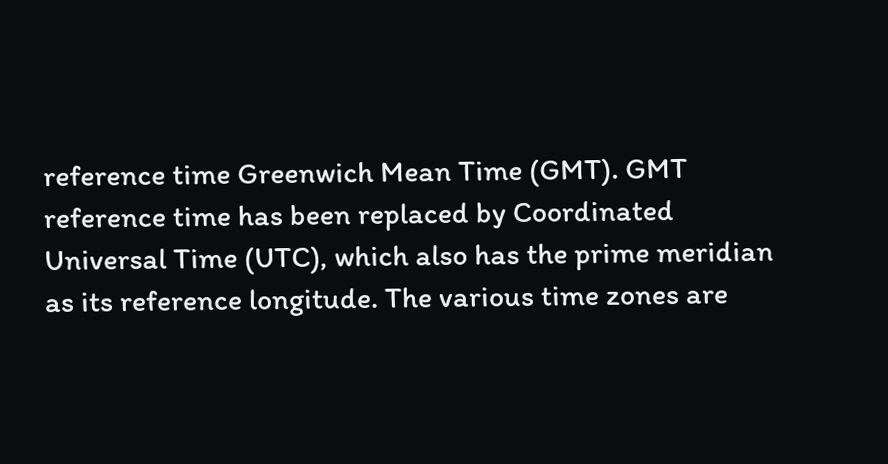reference time Greenwich Mean Time (GMT). GMT reference time has been replaced by Coordinated Universal Time (UTC), which also has the prime meridian as its reference longitude. The various time zones are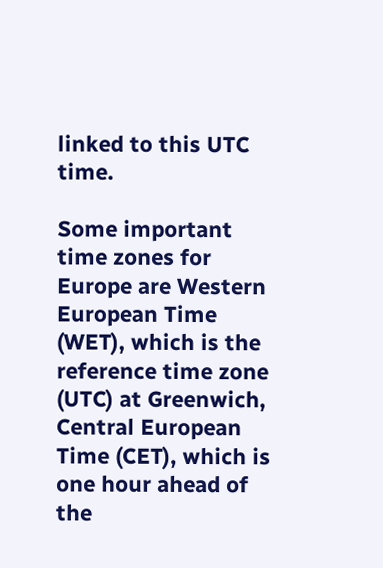linked to this UTC time.

Some important time zones for Europe are Western European Time (WET), which is the reference time zone (UTC) at Greenwich, Central European Time (CET), which is one hour ahead of the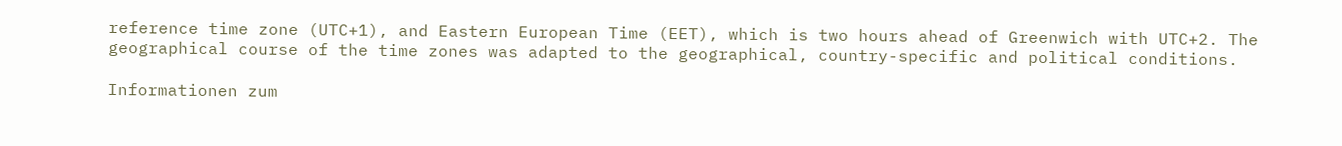reference time zone (UTC+1), and Eastern European Time (EET), which is two hours ahead of Greenwich with UTC+2. The geographical course of the time zones was adapted to the geographical, country-specific and political conditions.

Informationen zum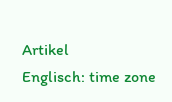Artikel
Englisch: time zone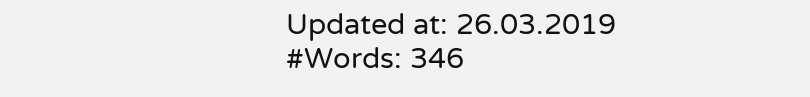Updated at: 26.03.2019
#Words: 346